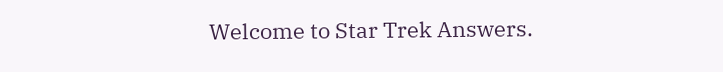Welcome to Star Trek Answers.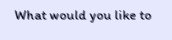What would you like to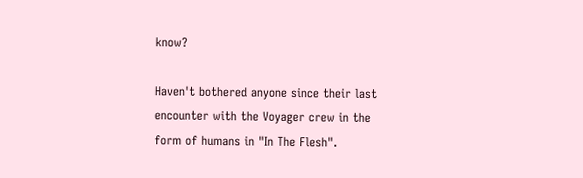know?

Haven't bothered anyone since their last encounter with the Voyager crew in the form of humans in "In The Flesh".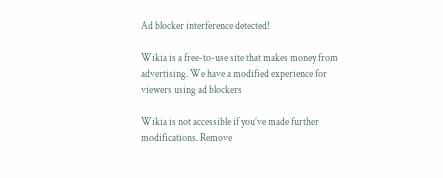Ad blocker interference detected!

Wikia is a free-to-use site that makes money from advertising. We have a modified experience for viewers using ad blockers

Wikia is not accessible if you’ve made further modifications. Remove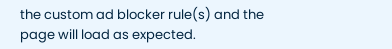the custom ad blocker rule(s) and the page will load as expected.